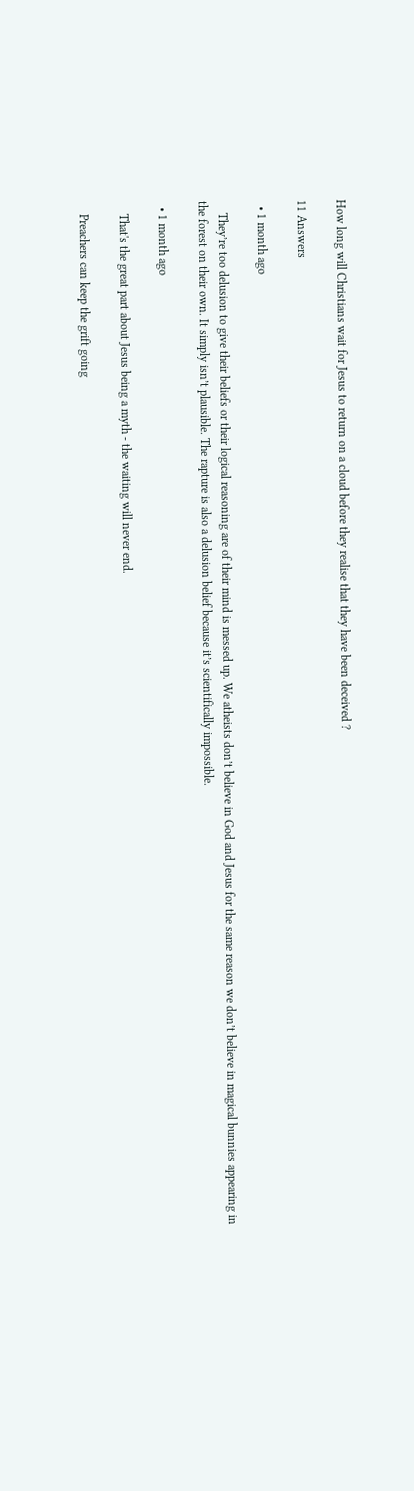How long will Christians wait for Jesus to return on a cloud before they realise that they have been deceived ?

11 Answers

  • 1 month ago

    They’re too delusion to give their beliefs or their logical reasoning are of their mind is messed up. We atheists don’t believe in God and Jesus for the same reason we don’t believe in magical bunnies appearing in the forest on their own. It simply isn’t plausible. The rapture is also a delusion belief because it’s scientifically impossible.

  • 1 month ago

    That's the great part about Jesus being a myth - the waiting will never end.

    Preachers can keep the grift going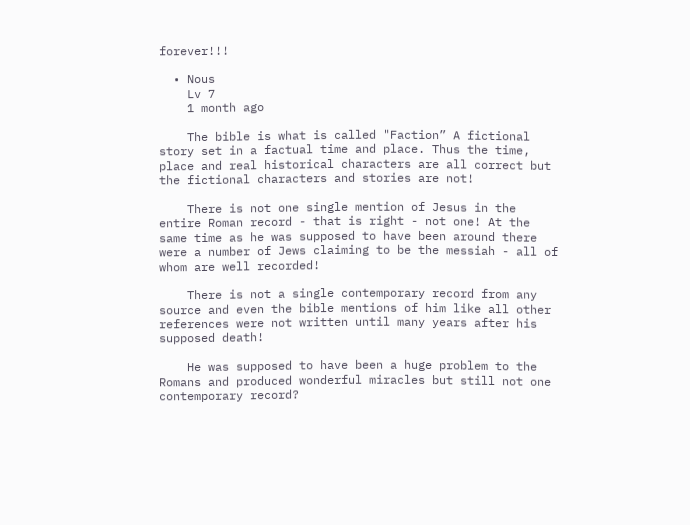forever!!!

  • Nous
    Lv 7
    1 month ago

    The bible is what is called "Faction” A fictional story set in a factual time and place. Thus the time, place and real historical characters are all correct but the fictional characters and stories are not!

    There is not one single mention of Jesus in the entire Roman record - that is right - not one! At the same time as he was supposed to have been around there were a number of Jews claiming to be the messiah - all of whom are well recorded!

    There is not a single contemporary record from any source and even the bible mentions of him like all other references were not written until many years after his supposed death!

    He was supposed to have been a huge problem to the Romans and produced wonderful miracles but still not one contemporary record?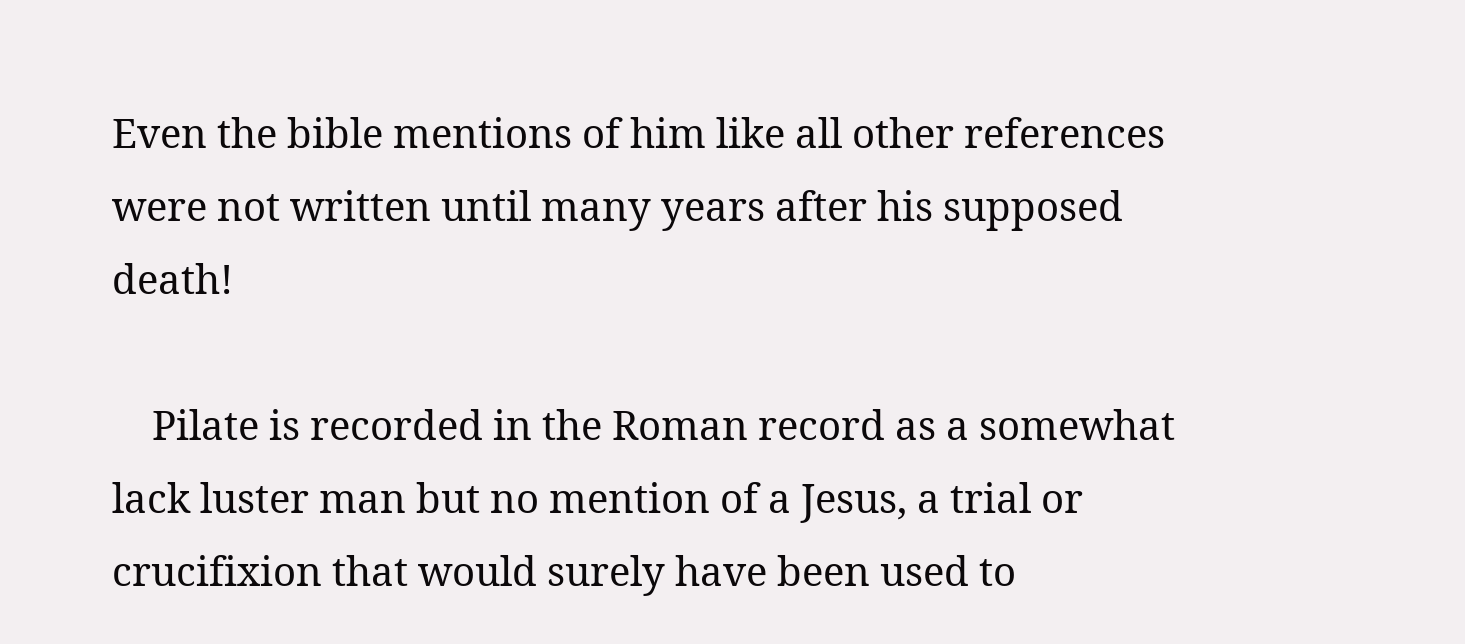Even the bible mentions of him like all other references were not written until many years after his supposed death!

    Pilate is recorded in the Roman record as a somewhat lack luster man but no mention of a Jesus, a trial or crucifixion that would surely have been used to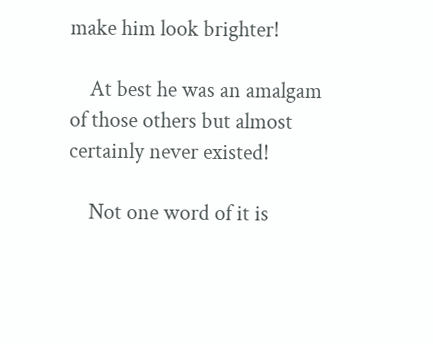make him look brighter!

    At best he was an amalgam of those others but almost certainly never existed!

    Not one word of it is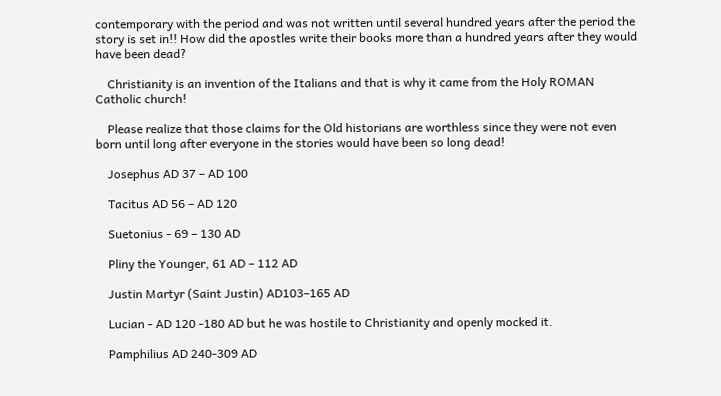contemporary with the period and was not written until several hundred years after the period the story is set in!! How did the apostles write their books more than a hundred years after they would have been dead?

    Christianity is an invention of the Italians and that is why it came from the Holy ROMAN Catholic church!

    Please realize that those claims for the Old historians are worthless since they were not even born until long after everyone in the stories would have been so long dead!

    Josephus AD 37 – AD 100

    Tacitus AD 56 – AD 120

    Suetonius - 69 – 130 AD

    Pliny the Younger, 61 AD – 112 AD

    Justin Martyr (Saint Justin) AD103–165 AD

    Lucian - AD 120 -180 AD but he was hostile to Christianity and openly mocked it.

    Pamphilius AD 240-309 AD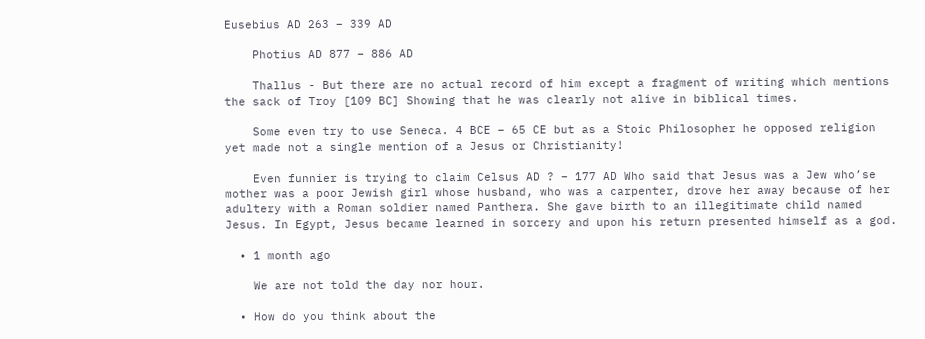Eusebius AD 263 – 339 AD

    Photius AD 877 – 886 AD

    Thallus - But there are no actual record of him except a fragment of writing which mentions the sack of Troy [109 BC] Showing that he was clearly not alive in biblical times.

    Some even try to use Seneca. 4 BCE – 65 CE but as a Stoic Philosopher he opposed religion yet made not a single mention of a Jesus or Christianity!

    Even funnier is trying to claim Celsus AD ? – 177 AD Who said that Jesus was a Jew who’se mother was a poor Jewish girl whose husband, who was a carpenter, drove her away because of her adultery with a Roman soldier named Panthera. She gave birth to an illegitimate child named Jesus. In Egypt, Jesus became learned in sorcery and upon his return presented himself as a god.

  • 1 month ago

    We are not told the day nor hour.

  • How do you think about the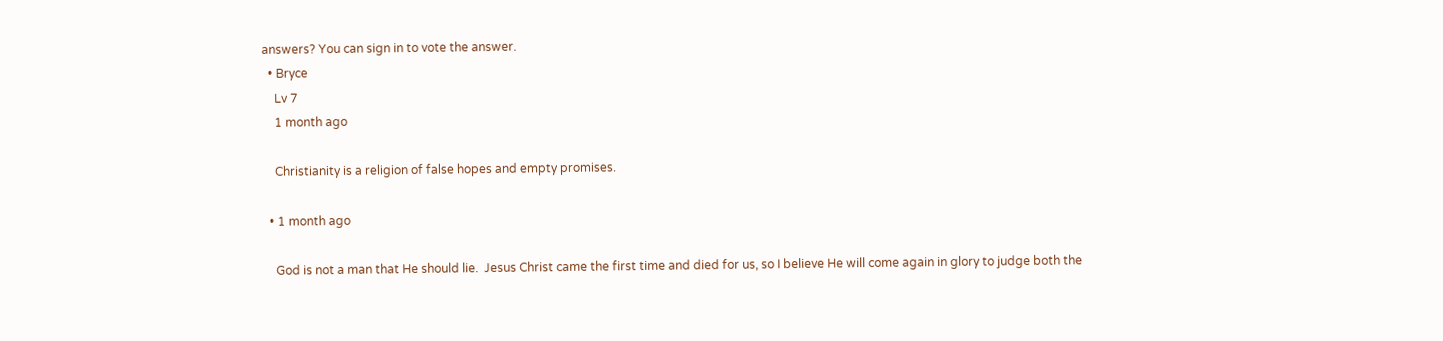answers? You can sign in to vote the answer.
  • Bryce
    Lv 7
    1 month ago

    Christianity is a religion of false hopes and empty promises.

  • 1 month ago

    God is not a man that He should lie.  Jesus Christ came the first time and died for us, so I believe He will come again in glory to judge both the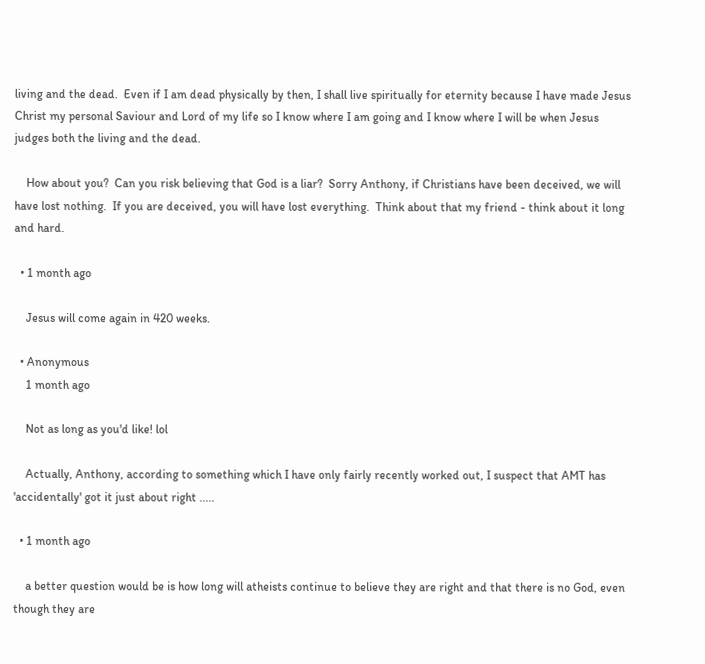living and the dead.  Even if I am dead physically by then, I shall live spiritually for eternity because I have made Jesus Christ my personal Saviour and Lord of my life so I know where I am going and I know where I will be when Jesus judges both the living and the dead.

    How about you?  Can you risk believing that God is a liar?  Sorry Anthony, if Christians have been deceived, we will have lost nothing.  If you are deceived, you will have lost everything.  Think about that my friend - think about it long and hard.

  • 1 month ago

    Jesus will come again in 420 weeks.

  • Anonymous
    1 month ago

    Not as long as you'd like! lol

    Actually, Anthony, according to something which I have only fairly recently worked out, I suspect that AMT has 'accidentally' got it just about right .....

  • 1 month ago

    a better question would be is how long will atheists continue to believe they are right and that there is no God, even though they are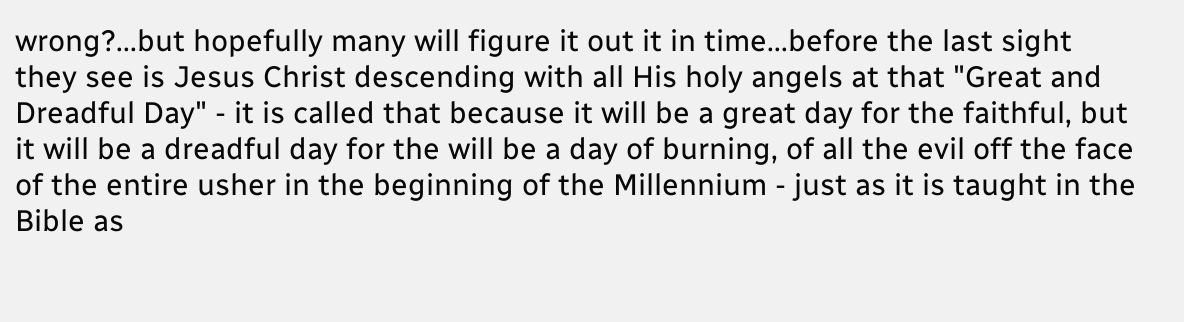wrong?...but hopefully many will figure it out it in time...before the last sight they see is Jesus Christ descending with all His holy angels at that "Great and Dreadful Day" - it is called that because it will be a great day for the faithful, but it will be a dreadful day for the will be a day of burning, of all the evil off the face of the entire usher in the beginning of the Millennium - just as it is taught in the Bible as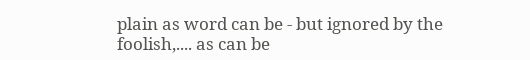plain as word can be - but ignored by the foolish,.... as can be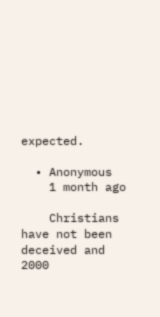expected.

  • Anonymous
    1 month ago

    Christians have not been deceived and 2000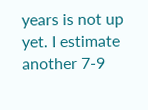years is not up yet. I estimate another 7-9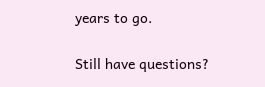years to go.

Still have questions?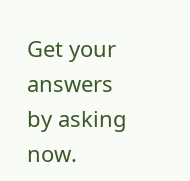Get your answers by asking now.